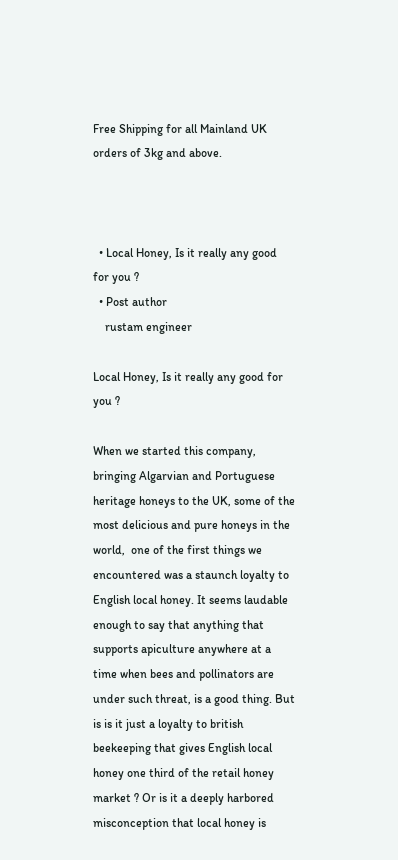Free Shipping for all Mainland UK orders of 3kg and above.



  • Local Honey, Is it really any good for you ?
  • Post author
    rustam engineer

Local Honey, Is it really any good for you ?

When we started this company, bringing Algarvian and Portuguese heritage honeys to the UK, some of the most delicious and pure honeys in the world,  one of the first things we encountered was a staunch loyalty to English local honey. It seems laudable enough to say that anything that supports apiculture anywhere at a time when bees and pollinators are under such threat, is a good thing. But is is it just a loyalty to british beekeeping that gives English local honey one third of the retail honey market ? Or is it a deeply harbored misconception that local honey is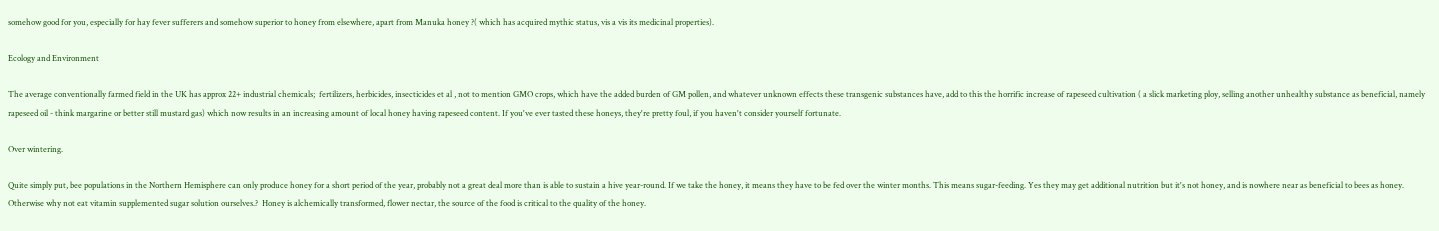somehow good for you, especially for hay fever sufferers and somehow superior to honey from elsewhere, apart from Manuka honey ?( which has acquired mythic status, vis a vis its medicinal properties).

Ecology and Environment

The average conventionally farmed field in the UK has approx 22+ industrial chemicals;  fertilizers, herbicides, insecticides et al , not to mention GMO crops, which have the added burden of GM pollen, and whatever unknown effects these transgenic substances have, add to this the horrific increase of rapeseed cultivation ( a slick marketing ploy, selling another unhealthy substance as beneficial, namely rapeseed oil - think margarine or better still mustard gas) which now results in an increasing amount of local honey having rapeseed content. If you've ever tasted these honeys, they're pretty foul, if you haven't consider yourself fortunate.

Over wintering.

Quite simply put, bee populations in the Northern Hemisphere can only produce honey for a short period of the year, probably not a great deal more than is able to sustain a hive year-round. If we take the honey, it means they have to be fed over the winter months. This means sugar-feeding. Yes they may get additional nutrition but it's not honey, and is nowhere near as beneficial to bees as honey. Otherwise why not eat vitamin supplemented sugar solution ourselves.?  Honey is alchemically transformed, flower nectar, the source of the food is critical to the quality of the honey.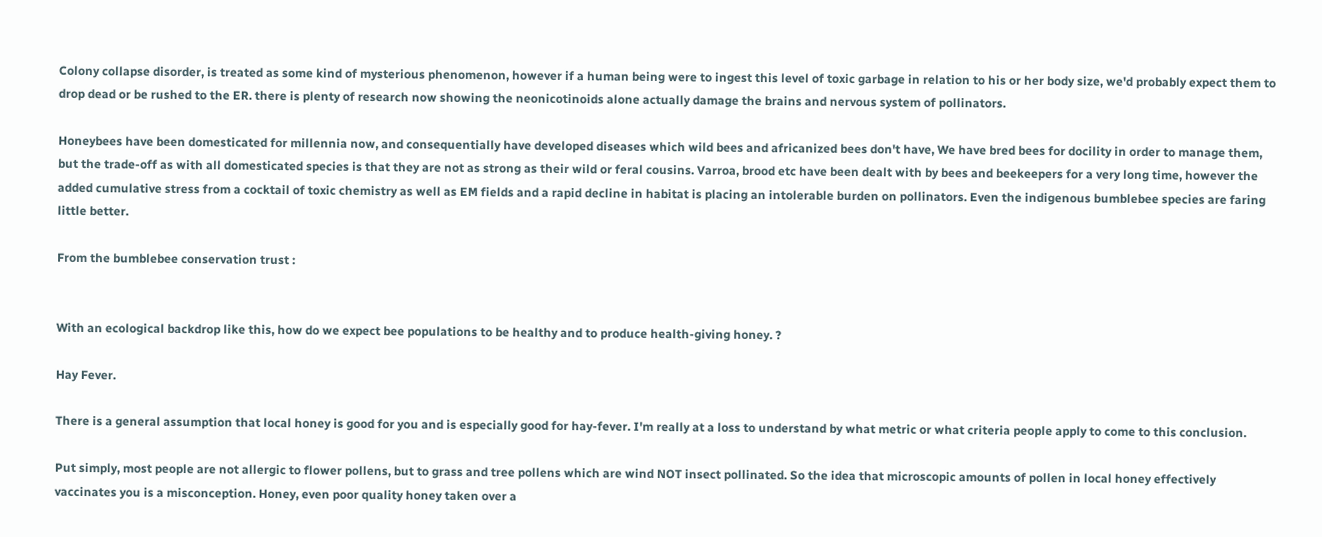Colony collapse disorder, is treated as some kind of mysterious phenomenon, however if a human being were to ingest this level of toxic garbage in relation to his or her body size, we'd probably expect them to drop dead or be rushed to the ER. there is plenty of research now showing the neonicotinoids alone actually damage the brains and nervous system of pollinators.

Honeybees have been domesticated for millennia now, and consequentially have developed diseases which wild bees and africanized bees don't have, We have bred bees for docility in order to manage them, but the trade-off as with all domesticated species is that they are not as strong as their wild or feral cousins. Varroa, brood etc have been dealt with by bees and beekeepers for a very long time, however the added cumulative stress from a cocktail of toxic chemistry as well as EM fields and a rapid decline in habitat is placing an intolerable burden on pollinators. Even the indigenous bumblebee species are faring little better.

From the bumblebee conservation trust :


With an ecological backdrop like this, how do we expect bee populations to be healthy and to produce health-giving honey. ?

Hay Fever.

There is a general assumption that local honey is good for you and is especially good for hay-fever. I'm really at a loss to understand by what metric or what criteria people apply to come to this conclusion.

Put simply, most people are not allergic to flower pollens, but to grass and tree pollens which are wind NOT insect pollinated. So the idea that microscopic amounts of pollen in local honey effectively vaccinates you is a misconception. Honey, even poor quality honey taken over a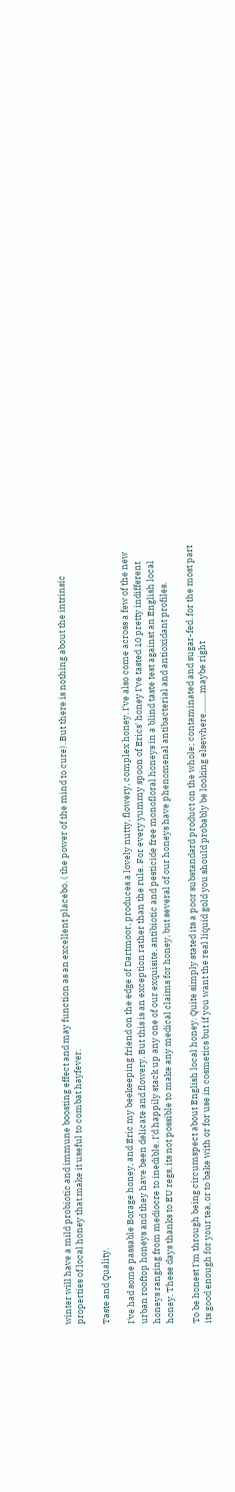winter will have a mild probiotic and immune boosting effect and may function as an excellent placebo. ( the power of the mind to cure). But there is nothing about the intrinsic properties of local honey that make it useful to combat hayfever.

Taste and Quality.

I've had some passable Borage honey, and Eric my beekeeping friend on the edge of Dartmoor, produces a lovely nutty, flowery, complex honey. I've also come across a few of the new urban rooftop honeys and they have been delicate and flowery. But this is an exception rather than the rule. For every yummy spoon of Erics' honey I've tasted 10 pretty indifferent honeys ranging from mediocre to inedible. I'd happily stack up any one of our exquisite, antibiotic and pesticide free monofloral honeys in a blind taste test against an English local honey. These days thanks to EU regs, its not possible to make any medical claims for honey, but several of our honeys have phenomenal antibacterial and antioxidant profiles.

To be honest I'm through being circumspect about English local honey. Quite simply stated its a poor substandard product on the whole; contaminated and sugar-fed. for the most part its good enough for your tea, or to bake with or for use in cosmetics but if you want the real liquid gold you should probably be looking elsewhere..........maybe right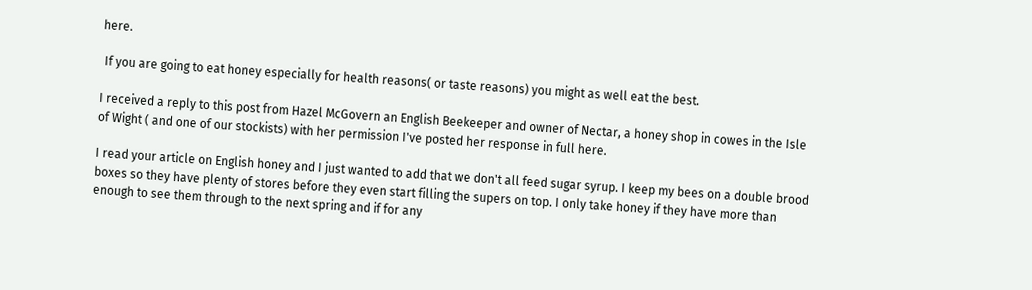here.

 If you are going to eat honey especially for health reasons( or taste reasons) you might as well eat the best.

I received a reply to this post from Hazel McGovern an English Beekeeper and owner of Nectar, a honey shop in cowes in the Isle of Wight ( and one of our stockists) with her permission I've posted her response in full here.

I read your article on English honey and I just wanted to add that we don't all feed sugar syrup. I keep my bees on a double brood boxes so they have plenty of stores before they even start filling the supers on top. I only take honey if they have more than enough to see them through to the next spring and if for any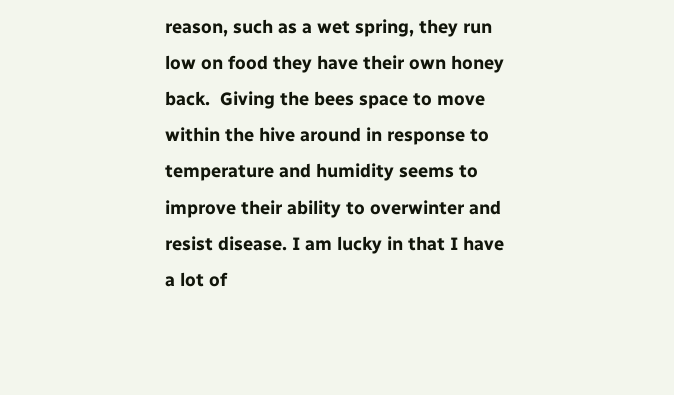reason, such as a wet spring, they run low on food they have their own honey back.  Giving the bees space to move within the hive around in response to temperature and humidity seems to improve their ability to overwinter and resist disease. I am lucky in that I have a lot of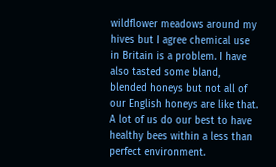wildflower meadows around my hives but I agree chemical use in Britain is a problem. I have also tasted some bland, blended honeys but not all of our English honeys are like that. A lot of us do our best to have healthy bees within a less than perfect environment.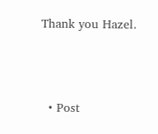Thank you Hazel.



  • Post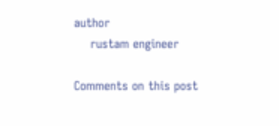author
    rustam engineer

Comments on this post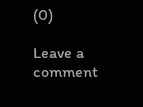(0)

Leave a comment